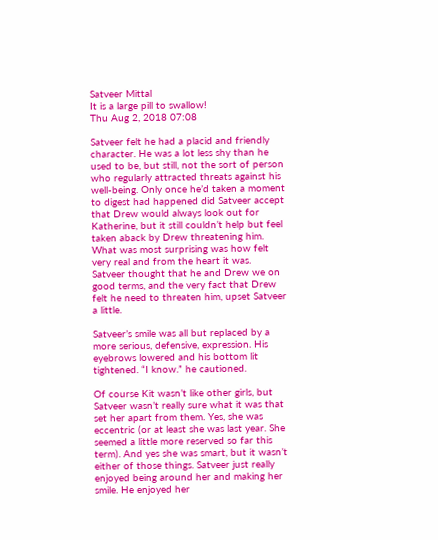Satveer Mittal
It is a large pill to swallow!
Thu Aug 2, 2018 07:08

Satveer felt he had a placid and friendly character. He was a lot less shy than he used to be, but still, not the sort of person who regularly attracted threats against his well-being. Only once he’d taken a moment to digest had happened did Satveer accept that Drew would always look out for Katherine, but it still couldn’t help but feel taken aback by Drew threatening him. What was most surprising was how felt very real and from the heart it was. Satveer thought that he and Drew we on good terms, and the very fact that Drew felt he need to threaten him, upset Satveer a little.

Satveer’s smile was all but replaced by a more serious, defensive, expression. His eyebrows lowered and his bottom lit tightened. “I know.” he cautioned.

Of course Kit wasn’t like other girls, but Satveer wasn’t really sure what it was that set her apart from them. Yes, she was eccentric (or at least she was last year. She seemed a little more reserved so far this term). And yes she was smart, but it wasn’t either of those things. Satveer just really enjoyed being around her and making her smile. He enjoyed her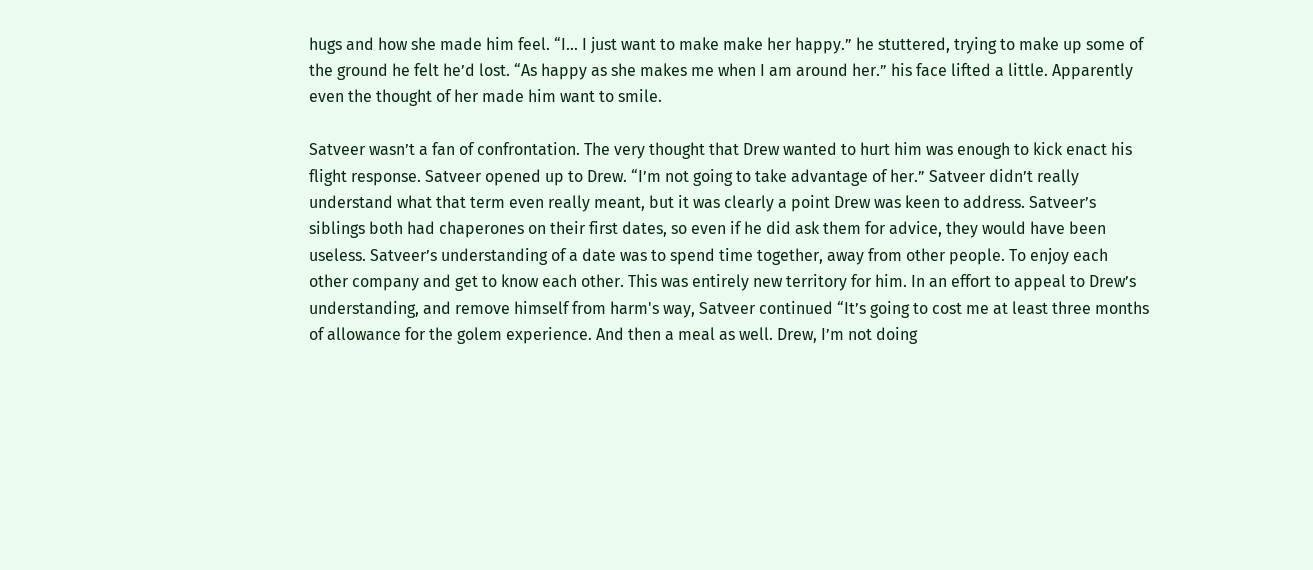hugs and how she made him feel. “I… I just want to make make her happy.” he stuttered, trying to make up some of the ground he felt he’d lost. “As happy as she makes me when I am around her.” his face lifted a little. Apparently even the thought of her made him want to smile.

Satveer wasn’t a fan of confrontation. The very thought that Drew wanted to hurt him was enough to kick enact his flight response. Satveer opened up to Drew. “I’m not going to take advantage of her.” Satveer didn’t really understand what that term even really meant, but it was clearly a point Drew was keen to address. Satveer’s siblings both had chaperones on their first dates, so even if he did ask them for advice, they would have been useless. Satveer’s understanding of a date was to spend time together, away from other people. To enjoy each other company and get to know each other. This was entirely new territory for him. In an effort to appeal to Drew’s understanding, and remove himself from harm's way, Satveer continued “It’s going to cost me at least three months of allowance for the golem experience. And then a meal as well. Drew, I’m not doing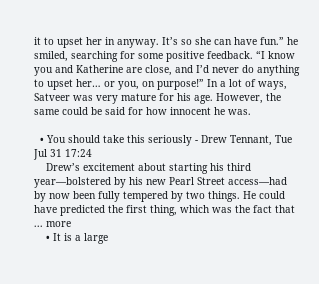it to upset her in anyway. It’s so she can have fun.” he smiled, searching for some positive feedback. “I know you and Katherine are close, and I’d never do anything to upset her… or you, on purpose!” In a lot of ways, Satveer was very mature for his age. However, the same could be said for how innocent he was.

  • You should take this seriously - Drew Tennant, Tue Jul 31 17:24
    Drew’s excitement about starting his third year—bolstered by his new Pearl Street access—had by now been fully tempered by two things. He could have predicted the first thing, which was the fact that ... more
    • It is a large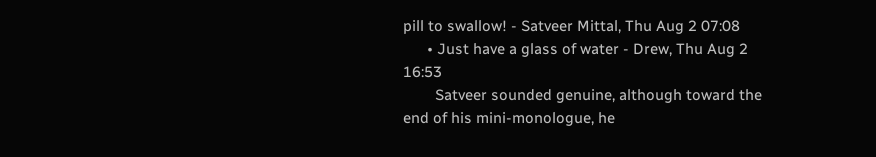pill to swallow! - Satveer Mittal, Thu Aug 2 07:08
      • Just have a glass of water - Drew, Thu Aug 2 16:53
        Satveer sounded genuine, although toward the end of his mini-monologue, he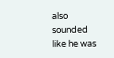also sounded like he was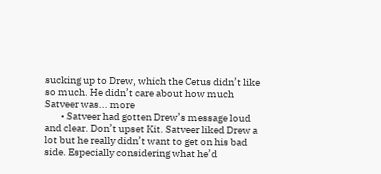sucking up to Drew, which the Cetus didn’t like so much. He didn’t care about how much Satveer was... more
        • Satveer had gotten Drew’s message loud and clear. Don’t upset Kit. Satveer liked Drew a lot but he really didn’t want to get on his bad side. Especially considering what he’d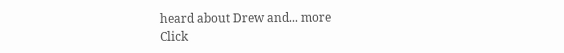heard about Drew and... more
Click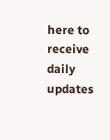here to receive daily updates